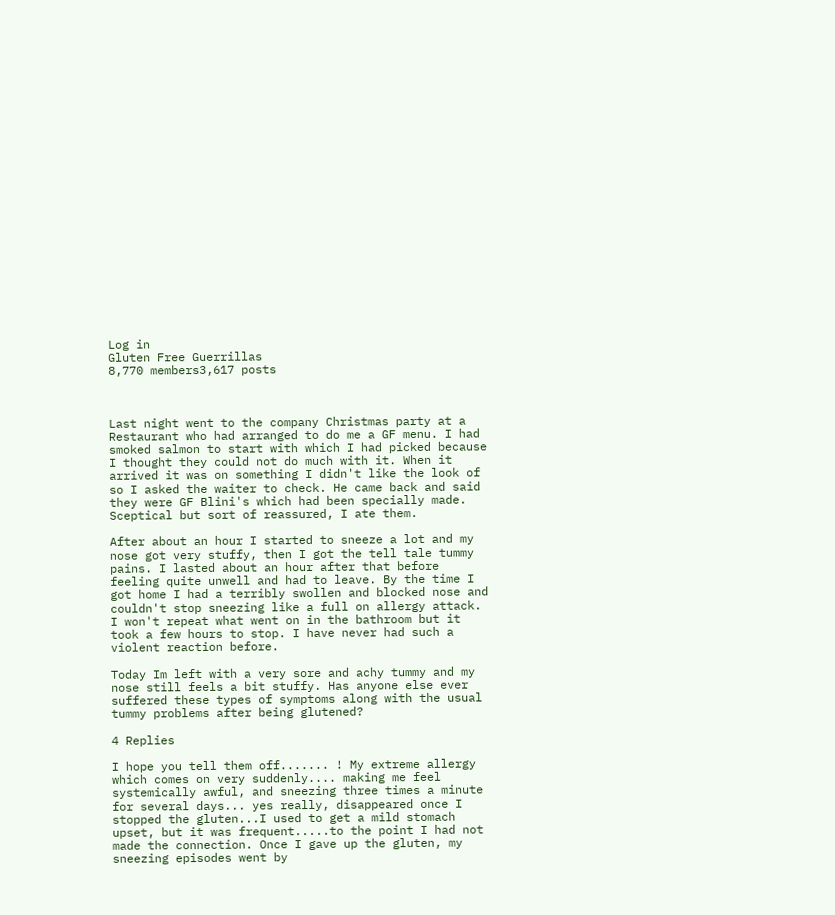Log in
Gluten Free Guerrillas
8,770 members3,617 posts



Last night went to the company Christmas party at a Restaurant who had arranged to do me a GF menu. I had smoked salmon to start with which I had picked because I thought they could not do much with it. When it arrived it was on something I didn't like the look of so I asked the waiter to check. He came back and said they were GF Blini's which had been specially made. Sceptical but sort of reassured, I ate them.

After about an hour I started to sneeze a lot and my nose got very stuffy, then I got the tell tale tummy pains. I lasted about an hour after that before feeling quite unwell and had to leave. By the time I got home I had a terribly swollen and blocked nose and couldn't stop sneezing like a full on allergy attack. I won't repeat what went on in the bathroom but it took a few hours to stop. I have never had such a violent reaction before.

Today Im left with a very sore and achy tummy and my nose still feels a bit stuffy. Has anyone else ever suffered these types of symptoms along with the usual tummy problems after being glutened?

4 Replies

I hope you tell them off....... ! My extreme allergy which comes on very suddenly.... making me feel systemically awful, and sneezing three times a minute for several days... yes really, disappeared once I stopped the gluten...I used to get a mild stomach upset, but it was frequent.....to the point I had not made the connection. Once I gave up the gluten, my sneezing episodes went by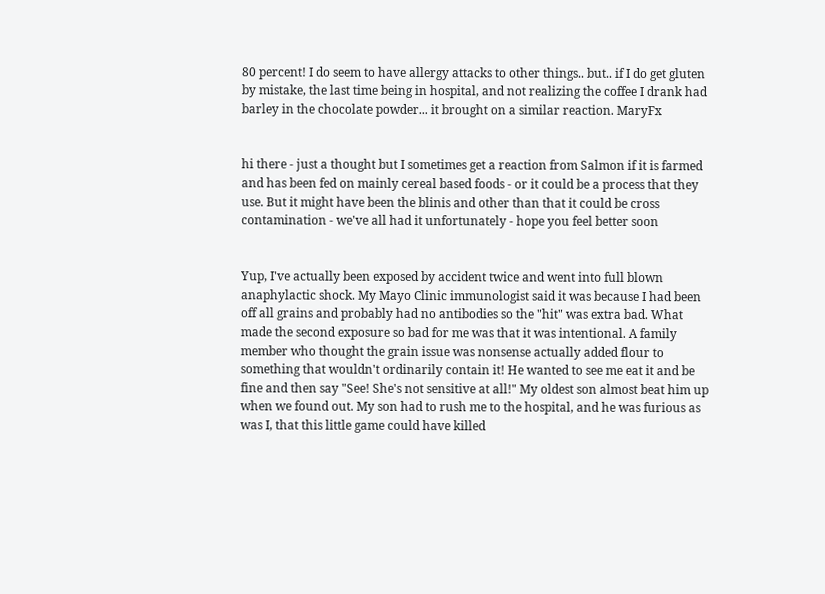80 percent! I do seem to have allergy attacks to other things.. but.. if I do get gluten by mistake, the last time being in hospital, and not realizing the coffee I drank had barley in the chocolate powder... it brought on a similar reaction. MaryFx


hi there - just a thought but I sometimes get a reaction from Salmon if it is farmed and has been fed on mainly cereal based foods - or it could be a process that they use. But it might have been the blinis and other than that it could be cross contamination - we've all had it unfortunately - hope you feel better soon


Yup, I've actually been exposed by accident twice and went into full blown anaphylactic shock. My Mayo Clinic immunologist said it was because I had been off all grains and probably had no antibodies so the "hit" was extra bad. What made the second exposure so bad for me was that it was intentional. A family member who thought the grain issue was nonsense actually added flour to something that wouldn't ordinarily contain it! He wanted to see me eat it and be fine and then say "See! She's not sensitive at all!" My oldest son almost beat him up when we found out. My son had to rush me to the hospital, and he was furious as was I, that this little game could have killed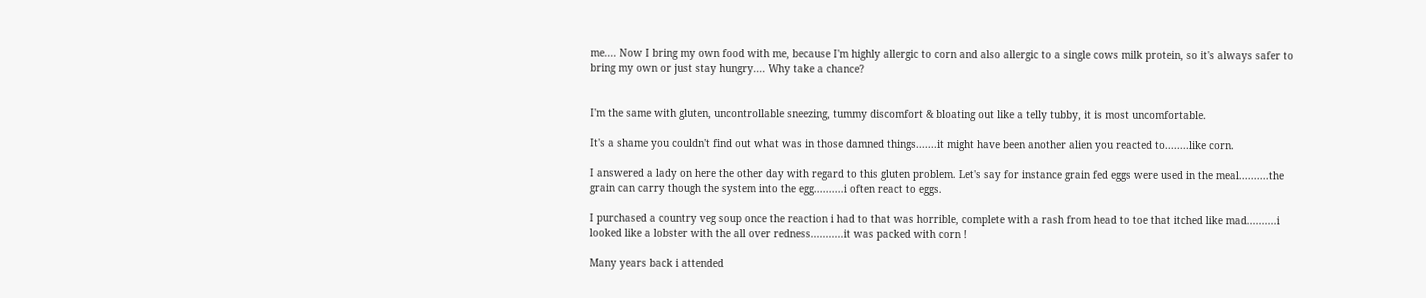me.... Now I bring my own food with me, because I'm highly allergic to corn and also allergic to a single cows milk protein, so it's always safer to bring my own or just stay hungry.... Why take a chance?


I'm the same with gluten, uncontrollable sneezing, tummy discomfort & bloating out like a telly tubby, it is most uncomfortable.

It's a shame you couldn't find out what was in those damned things.......it might have been another alien you reacted to........like corn.

I answered a lady on here the other day with regard to this gluten problem. Let's say for instance grain fed eggs were used in the meal..........the grain can carry though the system into the egg..........i often react to eggs.

I purchased a country veg soup once the reaction i had to that was horrible, complete with a rash from head to toe that itched like mad..........i looked like a lobster with the all over redness...........it was packed with corn !

Many years back i attended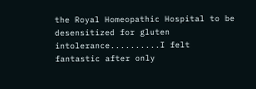the Royal Homeopathic Hospital to be desensitized for gluten intolerance..........I felt fantastic after only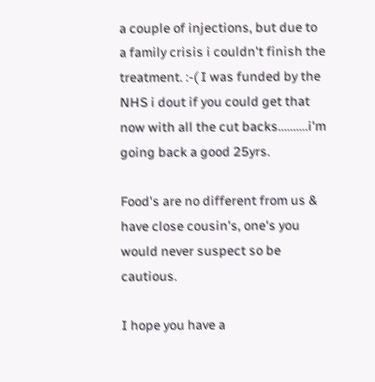a couple of injections, but due to a family crisis i couldn't finish the treatment. :-( I was funded by the NHS i dout if you could get that now with all the cut backs..........i'm going back a good 25yrs.

Food's are no different from us & have close cousin's, one's you would never suspect so be cautious.

I hope you have a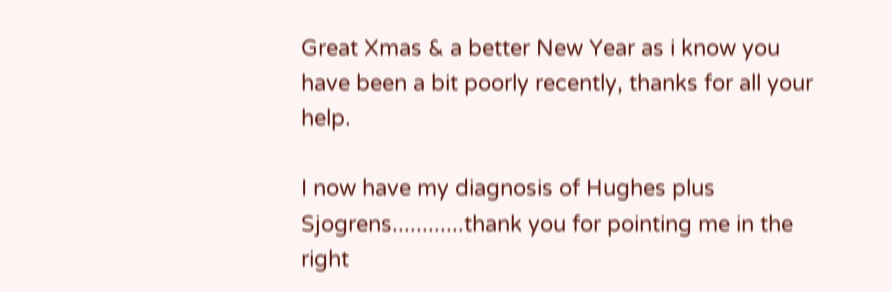Great Xmas & a better New Year as i know you have been a bit poorly recently, thanks for all your help.

I now have my diagnosis of Hughes plus Sjogrens............thank you for pointing me in the right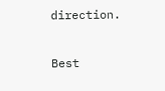direction.

Best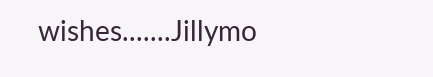wishes.......Jillymo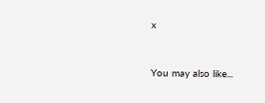x


You may also like...